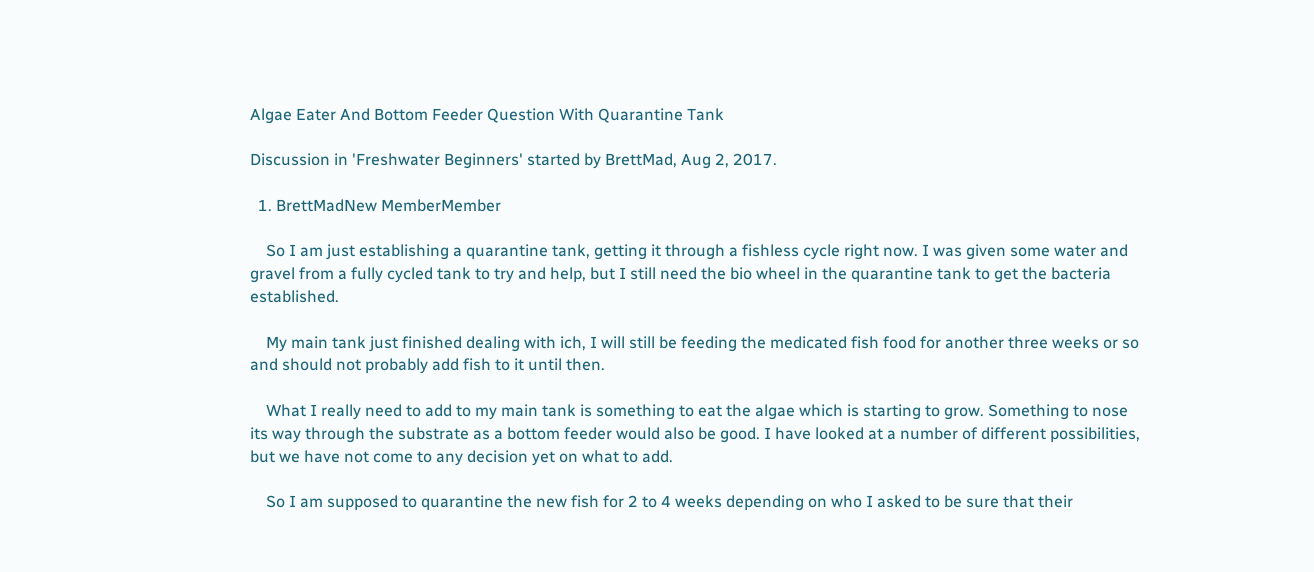Algae Eater And Bottom Feeder Question With Quarantine Tank

Discussion in 'Freshwater Beginners' started by BrettMad, Aug 2, 2017.

  1. BrettMadNew MemberMember

    So I am just establishing a quarantine tank, getting it through a fishless cycle right now. I was given some water and gravel from a fully cycled tank to try and help, but I still need the bio wheel in the quarantine tank to get the bacteria established.

    My main tank just finished dealing with ich, I will still be feeding the medicated fish food for another three weeks or so and should not probably add fish to it until then.

    What I really need to add to my main tank is something to eat the algae which is starting to grow. Something to nose its way through the substrate as a bottom feeder would also be good. I have looked at a number of different possibilities, but we have not come to any decision yet on what to add.

    So I am supposed to quarantine the new fish for 2 to 4 weeks depending on who I asked to be sure that their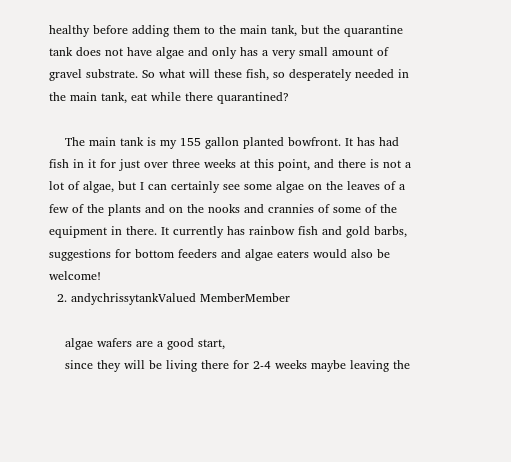healthy before adding them to the main tank, but the quarantine tank does not have algae and only has a very small amount of gravel substrate. So what will these fish, so desperately needed in the main tank, eat while there quarantined?

    The main tank is my 155 gallon planted bowfront. It has had fish in it for just over three weeks at this point, and there is not a lot of algae, but I can certainly see some algae on the leaves of a few of the plants and on the nooks and crannies of some of the equipment in there. It currently has rainbow fish and gold barbs, suggestions for bottom feeders and algae eaters would also be welcome!
  2. andychrissytankValued MemberMember

    algae wafers are a good start,
    since they will be living there for 2-4 weeks maybe leaving the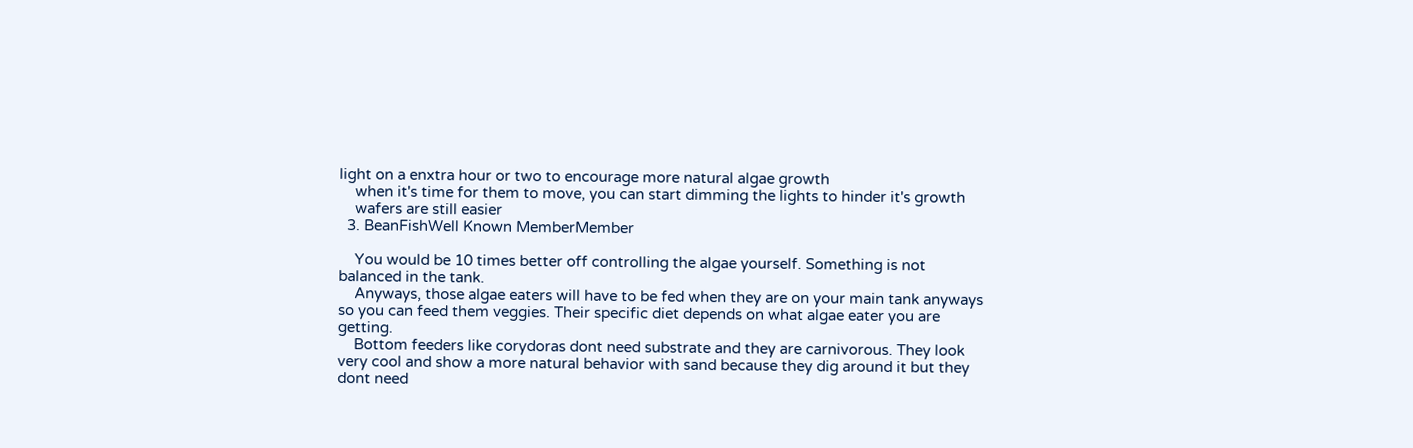light on a enxtra hour or two to encourage more natural algae growth
    when it's time for them to move, you can start dimming the lights to hinder it's growth
    wafers are still easier
  3. BeanFishWell Known MemberMember

    You would be 10 times better off controlling the algae yourself. Something is not balanced in the tank.
    Anyways, those algae eaters will have to be fed when they are on your main tank anyways so you can feed them veggies. Their specific diet depends on what algae eater you are getting.
    Bottom feeders like corydoras dont need substrate and they are carnivorous. They look very cool and show a more natural behavior with sand because they dig around it but they dont need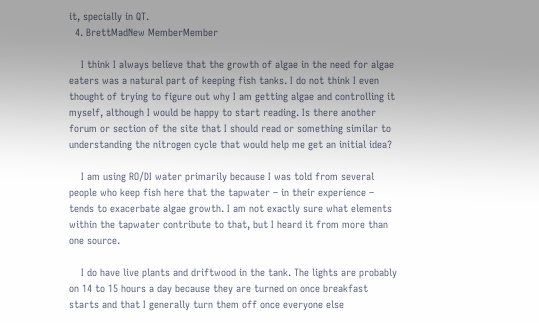it, specially in QT.
  4. BrettMadNew MemberMember

    I think I always believe that the growth of algae in the need for algae eaters was a natural part of keeping fish tanks. I do not think I even thought of trying to figure out why I am getting algae and controlling it myself, although I would be happy to start reading. Is there another forum or section of the site that I should read or something similar to understanding the nitrogen cycle that would help me get an initial idea?

    I am using RO/DI water primarily because I was told from several people who keep fish here that the tapwater – in their experience – tends to exacerbate algae growth. I am not exactly sure what elements within the tapwater contribute to that, but I heard it from more than one source.

    I do have live plants and driftwood in the tank. The lights are probably on 14 to 15 hours a day because they are turned on once breakfast starts and that I generally turn them off once everyone else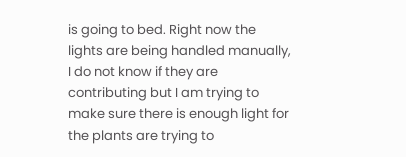is going to bed. Right now the lights are being handled manually, I do not know if they are contributing but I am trying to make sure there is enough light for the plants are trying to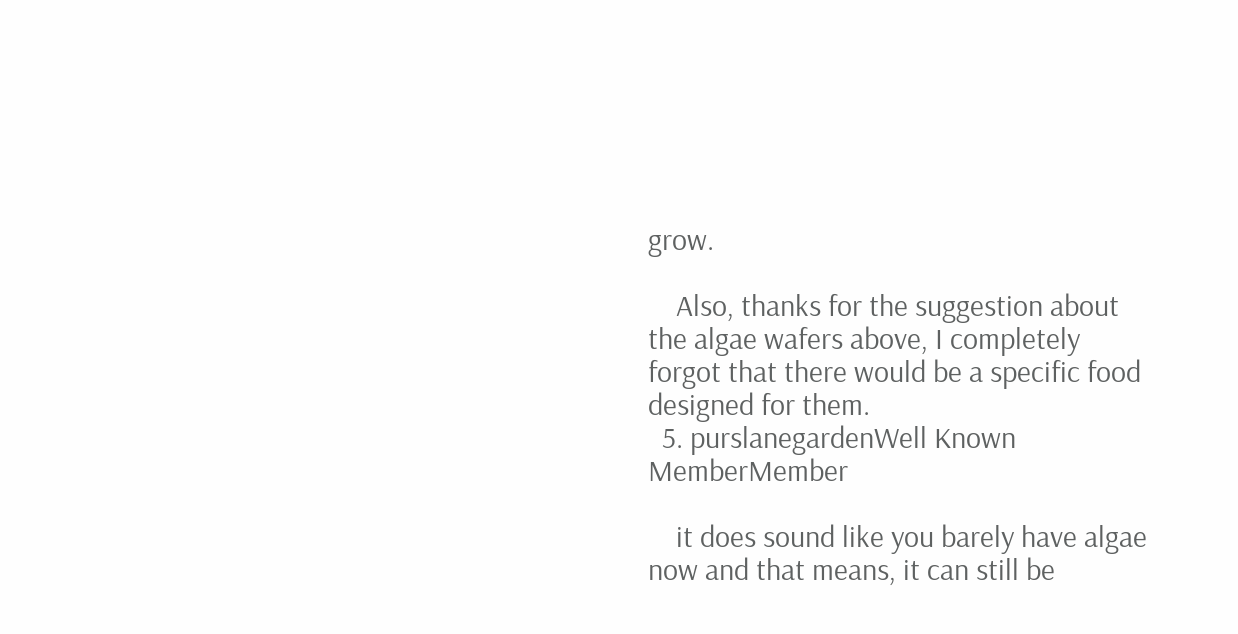grow.

    Also, thanks for the suggestion about the algae wafers above, I completely forgot that there would be a specific food designed for them.
  5. purslanegardenWell Known MemberMember

    it does sound like you barely have algae now and that means, it can still be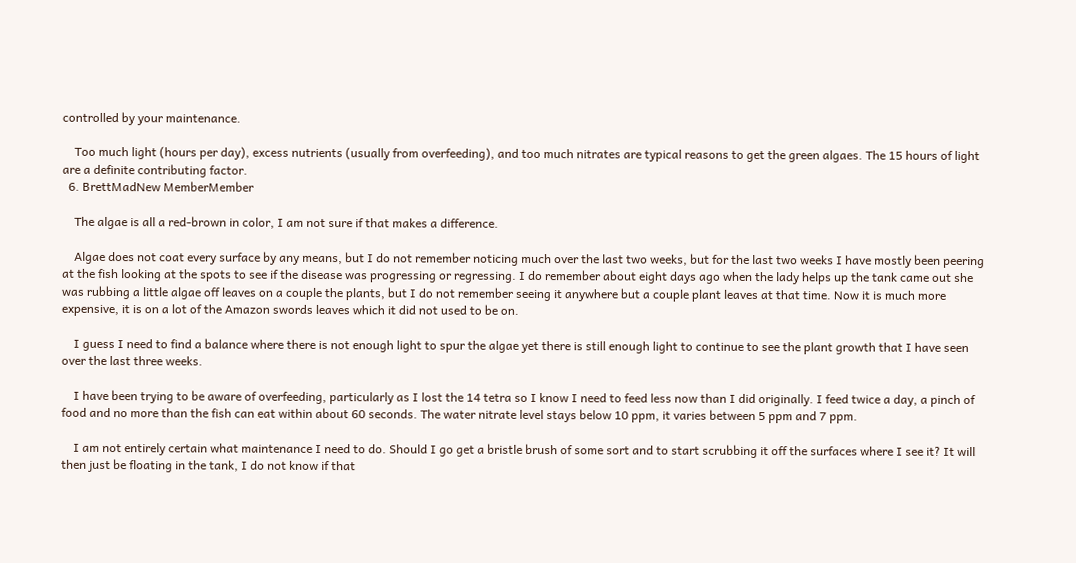controlled by your maintenance.

    Too much light (hours per day), excess nutrients (usually from overfeeding), and too much nitrates are typical reasons to get the green algaes. The 15 hours of light are a definite contributing factor.
  6. BrettMadNew MemberMember

    The algae is all a red-brown in color, I am not sure if that makes a difference.

    Algae does not coat every surface by any means, but I do not remember noticing much over the last two weeks, but for the last two weeks I have mostly been peering at the fish looking at the spots to see if the disease was progressing or regressing. I do remember about eight days ago when the lady helps up the tank came out she was rubbing a little algae off leaves on a couple the plants, but I do not remember seeing it anywhere but a couple plant leaves at that time. Now it is much more expensive, it is on a lot of the Amazon swords leaves which it did not used to be on.

    I guess I need to find a balance where there is not enough light to spur the algae yet there is still enough light to continue to see the plant growth that I have seen over the last three weeks.

    I have been trying to be aware of overfeeding, particularly as I lost the 14 tetra so I know I need to feed less now than I did originally. I feed twice a day, a pinch of food and no more than the fish can eat within about 60 seconds. The water nitrate level stays below 10 ppm, it varies between 5 ppm and 7 ppm.

    I am not entirely certain what maintenance I need to do. Should I go get a bristle brush of some sort and to start scrubbing it off the surfaces where I see it? It will then just be floating in the tank, I do not know if that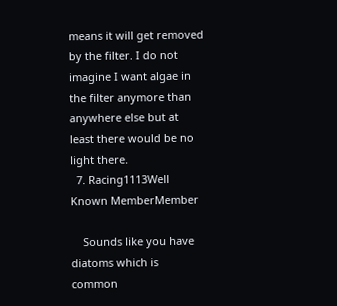means it will get removed by the filter. I do not imagine I want algae in the filter anymore than anywhere else but at least there would be no light there.
  7. Racing1113Well Known MemberMember

    Sounds like you have diatoms which is common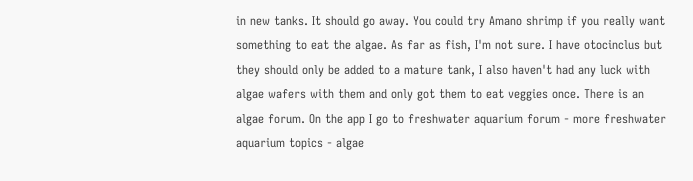in new tanks. It should go away. You could try Amano shrimp if you really want something to eat the algae. As far as fish, I'm not sure. I have otocinclus but they should only be added to a mature tank, I also haven't had any luck with algae wafers with them and only got them to eat veggies once. There is an algae forum. On the app I go to freshwater aquarium forum - more freshwater aquarium topics - algae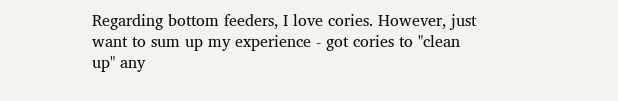Regarding bottom feeders, I love cories. However, just want to sum up my experience - got cories to "clean up" any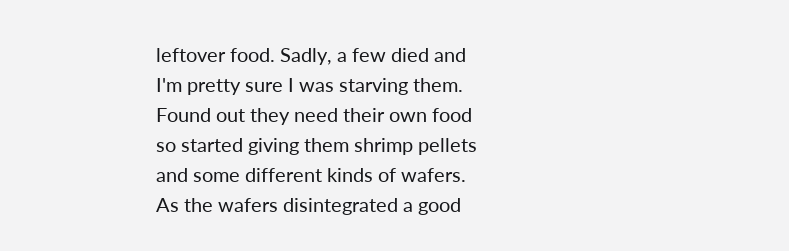leftover food. Sadly, a few died and I'm pretty sure I was starving them. Found out they need their own food so started giving them shrimp pellets and some different kinds of wafers. As the wafers disintegrated a good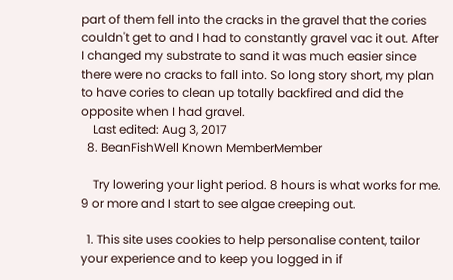part of them fell into the cracks in the gravel that the cories couldn't get to and I had to constantly gravel vac it out. After I changed my substrate to sand it was much easier since there were no cracks to fall into. So long story short, my plan to have cories to clean up totally backfired and did the opposite when I had gravel.
    Last edited: Aug 3, 2017
  8. BeanFishWell Known MemberMember

    Try lowering your light period. 8 hours is what works for me. 9 or more and I start to see algae creeping out.

  1. This site uses cookies to help personalise content, tailor your experience and to keep you logged in if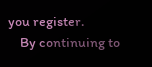you register.
    By continuing to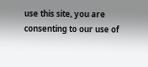use this site, you are consenting to our use of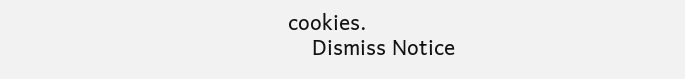cookies.
    Dismiss Notice